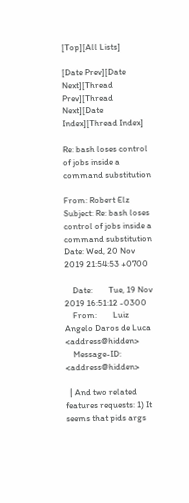[Top][All Lists]

[Date Prev][Date Next][Thread Prev][Thread Next][Date Index][Thread Index]

Re: bash loses control of jobs inside a command substitution

From: Robert Elz
Subject: Re: bash loses control of jobs inside a command substitution
Date: Wed, 20 Nov 2019 21:54:53 +0700

    Date:        Tue, 19 Nov 2019 16:51:12 -0300
    From:        Luiz Angelo Daros de Luca <address@hidden>
    Message-ID:  <address@hidden>

  | And two related features requests: 1) It seems that pids args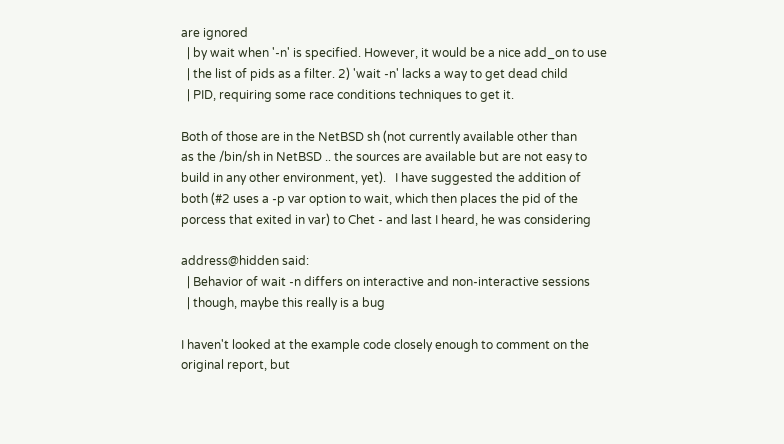are ignored
  | by wait when '-n' is specified. However, it would be a nice add_on to use
  | the list of pids as a filter. 2) 'wait -n' lacks a way to get dead child
  | PID, requiring some race conditions techniques to get it.

Both of those are in the NetBSD sh (not currently available other than
as the /bin/sh in NetBSD .. the sources are available but are not easy to
build in any other environment, yet).   I have suggested the addition of
both (#2 uses a -p var option to wait, which then places the pid of the
porcess that exited in var) to Chet - and last I heard, he was considering

address@hidden said:
  | Behavior of wait -n differs on interactive and non-interactive sessions
  | though, maybe this really is a bug

I haven't looked at the example code closely enough to comment on the
original report, but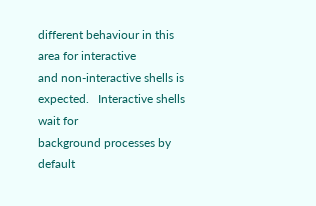different behaviour in this area for interactive
and non-interactive shells is expected.   Interactive shells wait for
background processes by default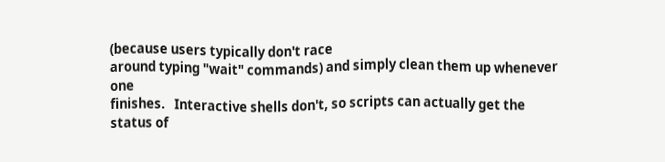(because users typically don't race
around typing "wait" commands) and simply clean them up whenever one
finishes.   Interactive shells don't, so scripts can actually get the
status of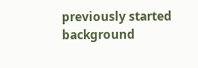previously started background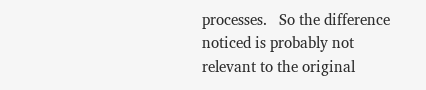processes.   So the difference
noticed is probably not relevant to the original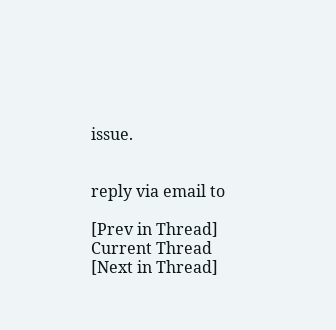issue.


reply via email to

[Prev in Thread] Current Thread [Next in Thread]